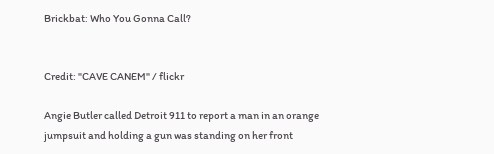Brickbat: Who You Gonna Call?


Credit: "CAVE CANEM" / flickr

Angie Butler called Detroit 911 to report a man in an orange jumpsuit and holding a gun was standing on her front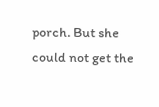porch. But she could not get the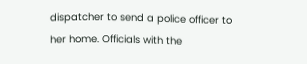dispatcher to send a police officer to her home. Officials with the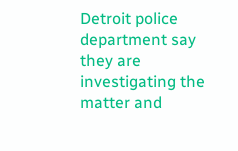Detroit police department say they are investigating the matter and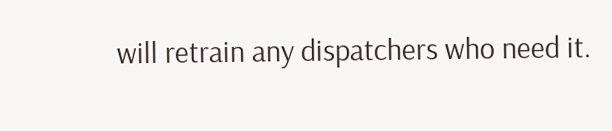will retrain any dispatchers who need it.